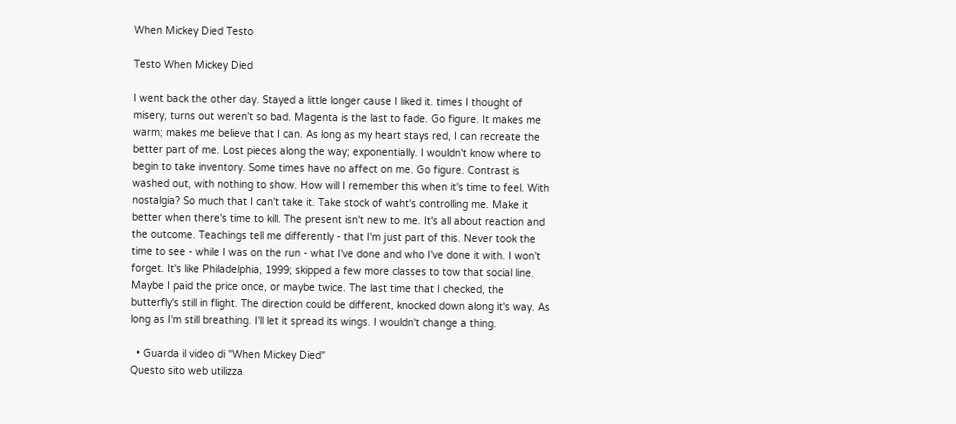When Mickey Died Testo

Testo When Mickey Died

I went back the other day. Stayed a little longer cause I liked it. times I thought of misery, turns out weren't so bad. Magenta is the last to fade. Go figure. It makes me warm; makes me believe that I can. As long as my heart stays red, I can recreate the better part of me. Lost pieces along the way; exponentially. I wouldn't know where to begin to take inventory. Some times have no affect on me. Go figure. Contrast is washed out, with nothing to show. How will I remember this when it's time to feel. With nostalgia? So much that I can't take it. Take stock of waht's controlling me. Make it better when there's time to kill. The present isn't new to me. It's all about reaction and the outcome. Teachings tell me differently - that I'm just part of this. Never took the time to see - while I was on the run - what I've done and who I've done it with. I won't forget. It's like Philadelphia, 1999; skipped a few more classes to tow that social line. Maybe I paid the price once, or maybe twice. The last time that I checked, the butterfly's still in flight. The direction could be different, knocked down along it's way. As long as I'm still breathing. I'll let it spread its wings. I wouldn't change a thing.

  • Guarda il video di "When Mickey Died"
Questo sito web utilizza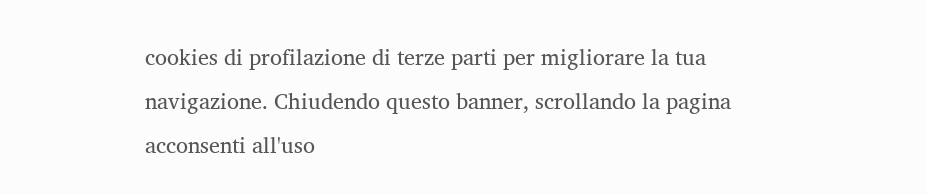cookies di profilazione di terze parti per migliorare la tua navigazione. Chiudendo questo banner, scrollando la pagina acconsenti all'uso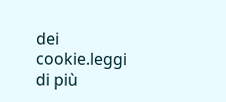dei cookie.leggi di più